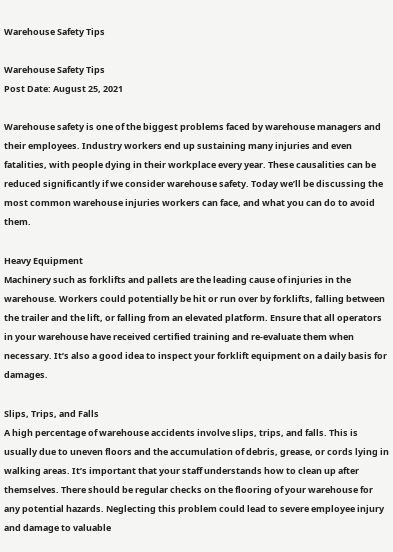Warehouse Safety Tips

Warehouse Safety Tips
Post Date: August 25, 2021

Warehouse safety is one of the biggest problems faced by warehouse managers and their employees. Industry workers end up sustaining many injuries and even fatalities, with people dying in their workplace every year. These causalities can be reduced significantly if we consider warehouse safety. Today we’ll be discussing the most common warehouse injuries workers can face, and what you can do to avoid them.

Heavy Equipment
Machinery such as forklifts and pallets are the leading cause of injuries in the warehouse. Workers could potentially be hit or run over by forklifts, falling between the trailer and the lift, or falling from an elevated platform. Ensure that all operators in your warehouse have received certified training and re-evaluate them when necessary. It’s also a good idea to inspect your forklift equipment on a daily basis for damages.

Slips, Trips, and Falls
A high percentage of warehouse accidents involve slips, trips, and falls. This is usually due to uneven floors and the accumulation of debris, grease, or cords lying in walking areas. It’s important that your staff understands how to clean up after themselves. There should be regular checks on the flooring of your warehouse for any potential hazards. Neglecting this problem could lead to severe employee injury and damage to valuable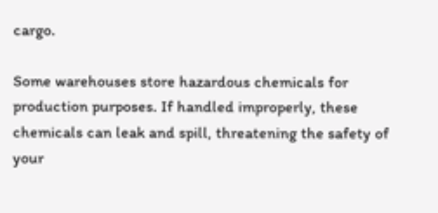cargo.

Some warehouses store hazardous chemicals for production purposes. If handled improperly, these chemicals can leak and spill, threatening the safety of your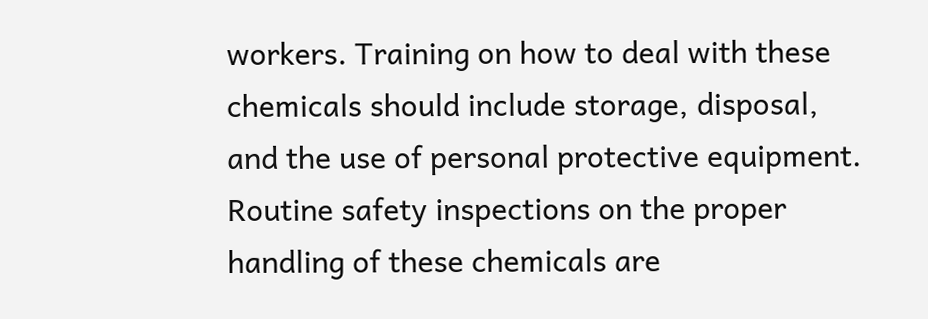workers. Training on how to deal with these chemicals should include storage, disposal, and the use of personal protective equipment. Routine safety inspections on the proper handling of these chemicals are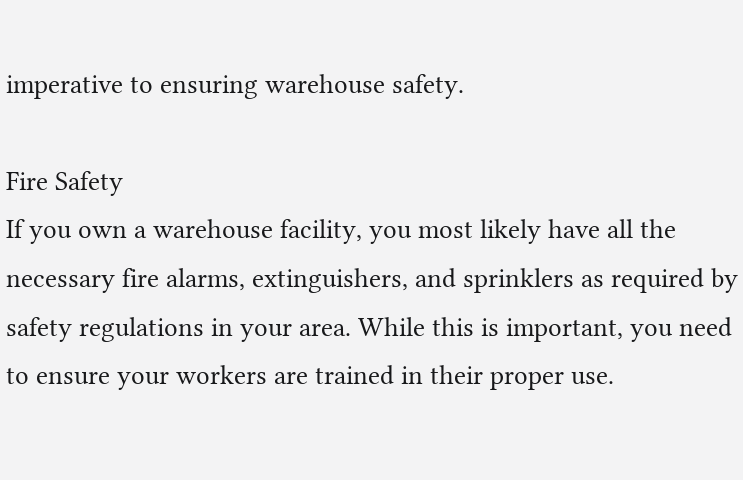imperative to ensuring warehouse safety.

Fire Safety
If you own a warehouse facility, you most likely have all the necessary fire alarms, extinguishers, and sprinklers as required by safety regulations in your area. While this is important, you need to ensure your workers are trained in their proper use.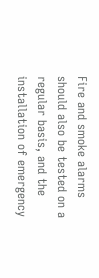Fire and smoke alarms should also be tested on a regular basis, and the installation of emergency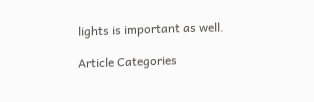lights is important as well.

Article Categories